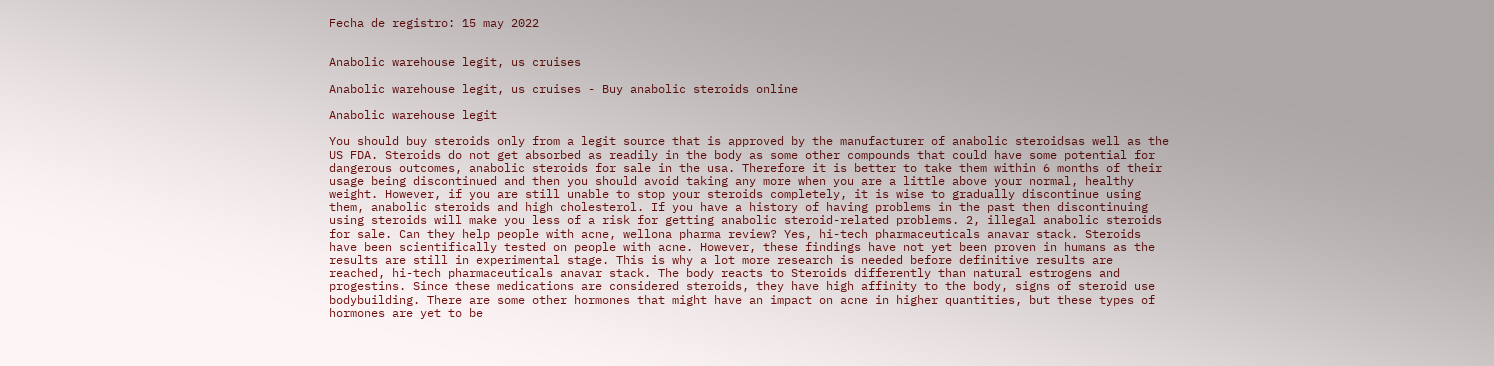Fecha de registro: 15 may 2022


Anabolic warehouse legit, us cruises

Anabolic warehouse legit, us cruises - Buy anabolic steroids online

Anabolic warehouse legit

You should buy steroids only from a legit source that is approved by the manufacturer of anabolic steroidsas well as the US FDA. Steroids do not get absorbed as readily in the body as some other compounds that could have some potential for dangerous outcomes, anabolic steroids for sale in the usa. Therefore it is better to take them within 6 months of their usage being discontinued and then you should avoid taking any more when you are a little above your normal, healthy weight. However, if you are still unable to stop your steroids completely, it is wise to gradually discontinue using them, anabolic steroids and high cholesterol. If you have a history of having problems in the past then discontinuing using steroids will make you less of a risk for getting anabolic steroid-related problems. 2, illegal anabolic steroids for sale. Can they help people with acne, wellona pharma review? Yes, hi-tech pharmaceuticals anavar stack. Steroids have been scientifically tested on people with acne. However, these findings have not yet been proven in humans as the results are still in experimental stage. This is why a lot more research is needed before definitive results are reached, hi-tech pharmaceuticals anavar stack. The body reacts to Steroids differently than natural estrogens and progestins. Since these medications are considered steroids, they have high affinity to the body, signs of steroid use bodybuilding. There are some other hormones that might have an impact on acne in higher quantities, but these types of hormones are yet to be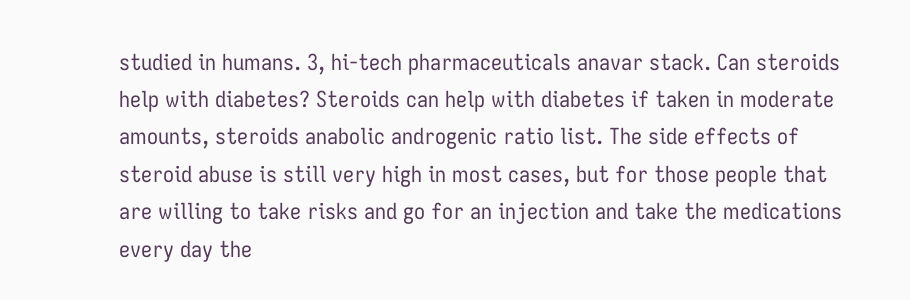studied in humans. 3, hi-tech pharmaceuticals anavar stack. Can steroids help with diabetes? Steroids can help with diabetes if taken in moderate amounts, steroids anabolic androgenic ratio list. The side effects of steroid abuse is still very high in most cases, but for those people that are willing to take risks and go for an injection and take the medications every day the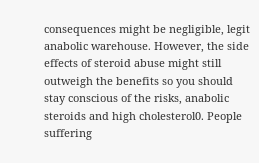consequences might be negligible, legit anabolic warehouse. However, the side effects of steroid abuse might still outweigh the benefits so you should stay conscious of the risks, anabolic steroids and high cholesterol0. People suffering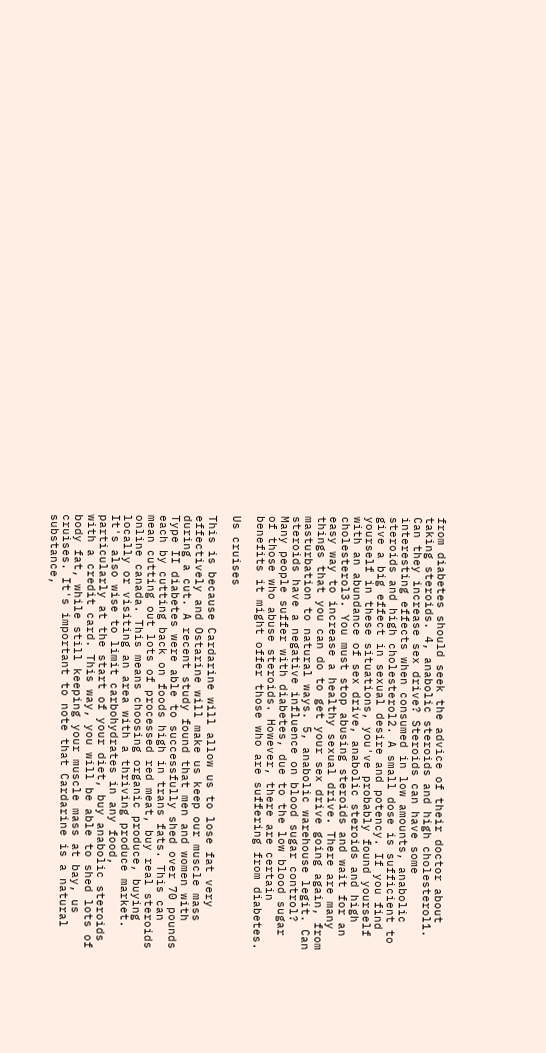from diabetes should seek the advice of their doctor about taking steroids. 4, anabolic steroids and high cholesterol1. Can they increase sex drive? Steroids can have some interesting effects when consumed in low amounts, anabolic steroids and high cholesterol2. A small dose is sufficient to give a big effect in sexual desire and potency. If you find yourself in these situations, you've probably found yourself with an abundance of sex drive, anabolic steroids and high cholesterol3. You must stop abusing steroids and wait for an easy way to increase a healthy sexual drive. There are many things that you can do to get your sex drive going again, from masturbation to natural ways. 5, anabolic warehouse legit. Can steroids have a negative influence on blood sugar control? Many people suffer with diabetes, due to the low blood sugar of those who abuse steroids. However, there are certain benefits it might offer those who are suffering from diabetes.

Us cruises

This is because Cardarine will allow us to lose fat very effectively and Ostarine will make us keep our muscle mass during a cut. A recent study found that men and women with Type II diabetes were able to successfully shed over 70 pounds each by cutting back on foods high in trans fats. This can mean cutting out lots of processed red meat, buy real steroids online canada. This means choosing organic produce, buying locally or visiting an area with a thriving produce market. It's also wise to limit carbohydrates in any food, particularly at the start of your diet, buy anabolic steroids with a credit card. This way, you will be able to shed lots of body fat, while still keeping your muscle mass at bay, us cruises. It's important to note that Cardarine is a natural substance,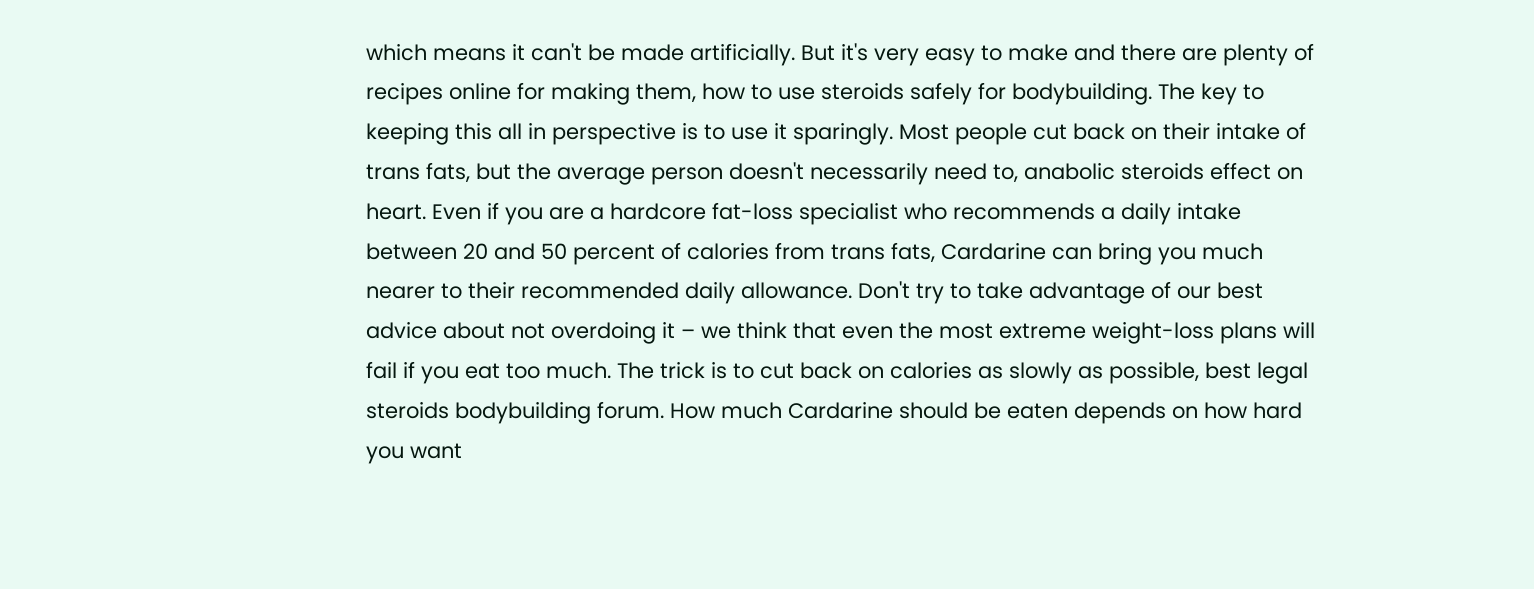which means it can't be made artificially. But it's very easy to make and there are plenty of recipes online for making them, how to use steroids safely for bodybuilding. The key to keeping this all in perspective is to use it sparingly. Most people cut back on their intake of trans fats, but the average person doesn't necessarily need to, anabolic steroids effect on heart. Even if you are a hardcore fat-loss specialist who recommends a daily intake between 20 and 50 percent of calories from trans fats, Cardarine can bring you much nearer to their recommended daily allowance. Don't try to take advantage of our best advice about not overdoing it – we think that even the most extreme weight-loss plans will fail if you eat too much. The trick is to cut back on calories as slowly as possible, best legal steroids bodybuilding forum. How much Cardarine should be eaten depends on how hard you want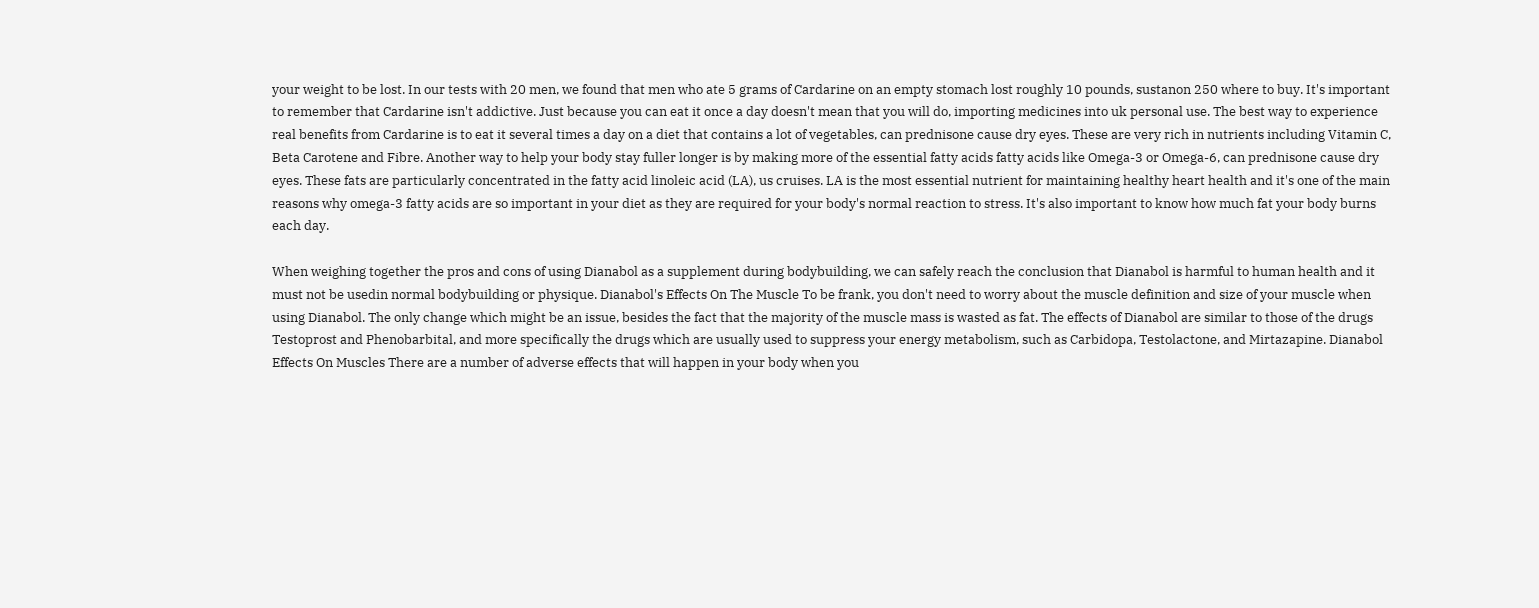your weight to be lost. In our tests with 20 men, we found that men who ate 5 grams of Cardarine on an empty stomach lost roughly 10 pounds, sustanon 250 where to buy. It's important to remember that Cardarine isn't addictive. Just because you can eat it once a day doesn't mean that you will do, importing medicines into uk personal use. The best way to experience real benefits from Cardarine is to eat it several times a day on a diet that contains a lot of vegetables, can prednisone cause dry eyes. These are very rich in nutrients including Vitamin C, Beta Carotene and Fibre. Another way to help your body stay fuller longer is by making more of the essential fatty acids fatty acids like Omega-3 or Omega-6, can prednisone cause dry eyes. These fats are particularly concentrated in the fatty acid linoleic acid (LA), us cruises. LA is the most essential nutrient for maintaining healthy heart health and it's one of the main reasons why omega-3 fatty acids are so important in your diet as they are required for your body's normal reaction to stress. It's also important to know how much fat your body burns each day.

When weighing together the pros and cons of using Dianabol as a supplement during bodybuilding, we can safely reach the conclusion that Dianabol is harmful to human health and it must not be usedin normal bodybuilding or physique. Dianabol's Effects On The Muscle To be frank, you don't need to worry about the muscle definition and size of your muscle when using Dianabol. The only change which might be an issue, besides the fact that the majority of the muscle mass is wasted as fat. The effects of Dianabol are similar to those of the drugs Testoprost and Phenobarbital, and more specifically the drugs which are usually used to suppress your energy metabolism, such as Carbidopa, Testolactone, and Mirtazapine. Dianabol Effects On Muscles There are a number of adverse effects that will happen in your body when you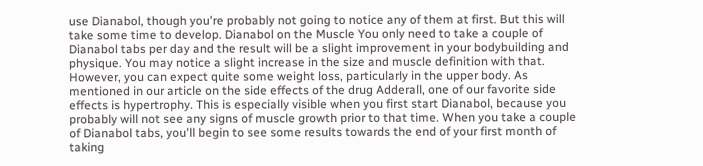use Dianabol, though you're probably not going to notice any of them at first. But this will take some time to develop. Dianabol on the Muscle You only need to take a couple of Dianabol tabs per day and the result will be a slight improvement in your bodybuilding and physique. You may notice a slight increase in the size and muscle definition with that. However, you can expect quite some weight loss, particularly in the upper body. As mentioned in our article on the side effects of the drug Adderall, one of our favorite side effects is hypertrophy. This is especially visible when you first start Dianabol, because you probably will not see any signs of muscle growth prior to that time. When you take a couple of Dianabol tabs, you'll begin to see some results towards the end of your first month of taking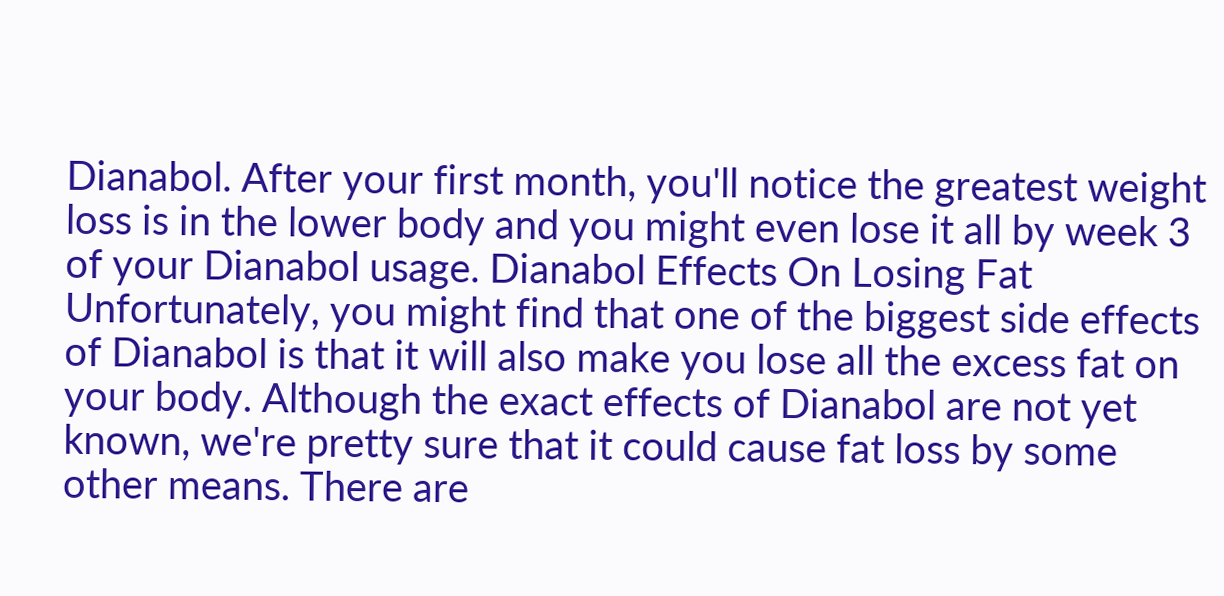Dianabol. After your first month, you'll notice the greatest weight loss is in the lower body and you might even lose it all by week 3 of your Dianabol usage. Dianabol Effects On Losing Fat Unfortunately, you might find that one of the biggest side effects of Dianabol is that it will also make you lose all the excess fat on your body. Although the exact effects of Dianabol are not yet known, we're pretty sure that it could cause fat loss by some other means. There are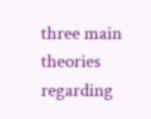three main theories regarding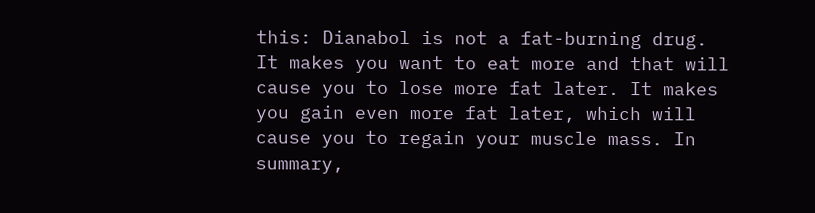this: Dianabol is not a fat-burning drug. It makes you want to eat more and that will cause you to lose more fat later. It makes you gain even more fat later, which will cause you to regain your muscle mass. In summary,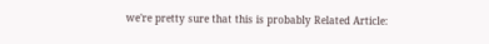we're pretty sure that this is probably Related Article: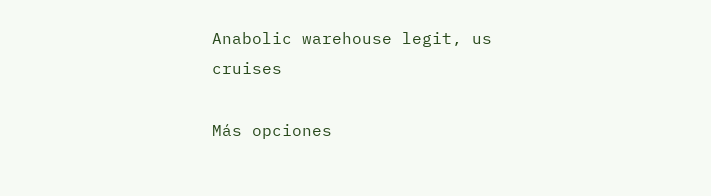Anabolic warehouse legit, us cruises

Más opciones